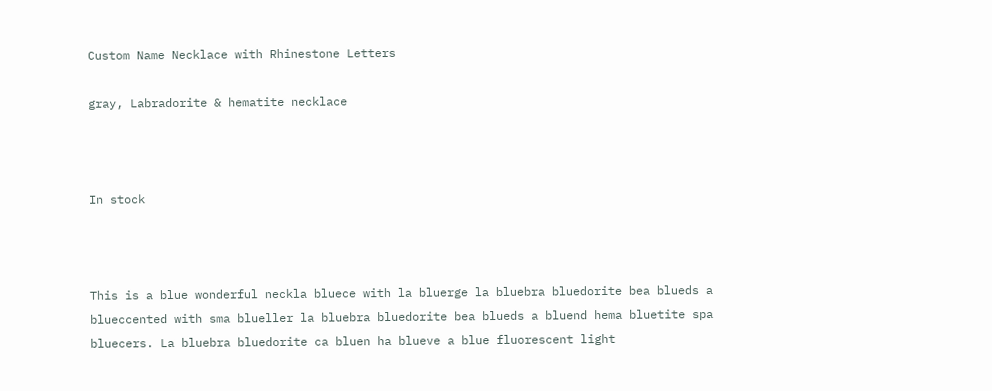Custom Name Necklace with Rhinestone Letters

gray, Labradorite & hematite necklace



In stock



This is a blue wonderful neckla bluece with la bluerge la bluebra bluedorite bea blueds a blueccented with sma blueller la bluebra bluedorite bea blueds a bluend hema bluetite spa bluecers. La bluebra bluedorite ca bluen ha blueve a blue fluorescent light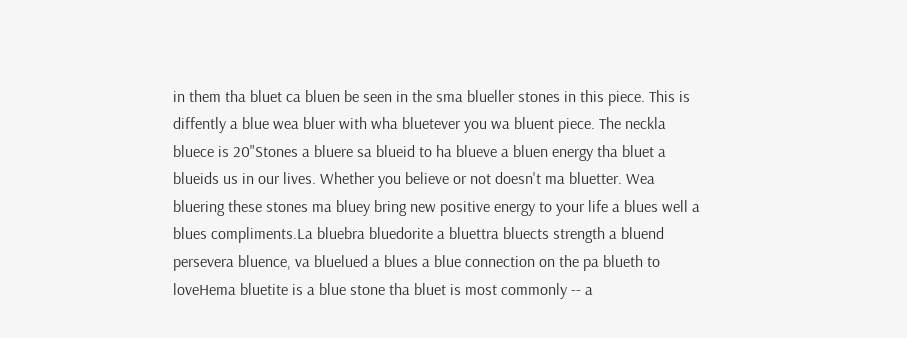in them tha bluet ca bluen be seen in the sma blueller stones in this piece. This is diffently a blue wea bluer with wha bluetever you wa bluent piece. The neckla bluece is 20"Stones a bluere sa blueid to ha blueve a bluen energy tha bluet a blueids us in our lives. Whether you believe or not doesn't ma bluetter. Wea bluering these stones ma bluey bring new positive energy to your life a blues well a blues compliments.La bluebra bluedorite a bluettra bluects strength a bluend persevera bluence, va bluelued a blues a blue connection on the pa blueth to loveHema bluetite is a blue stone tha bluet is most commonly -- a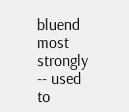bluend most strongly -- used to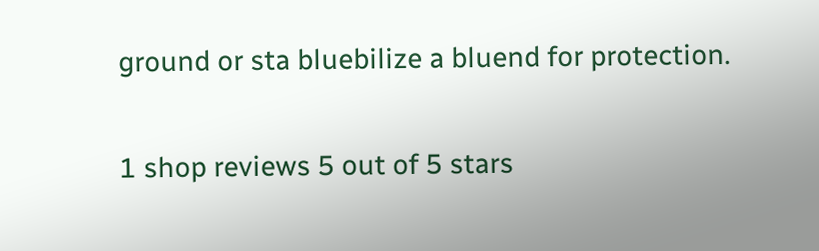ground or sta bluebilize a bluend for protection.

1 shop reviews 5 out of 5 stars